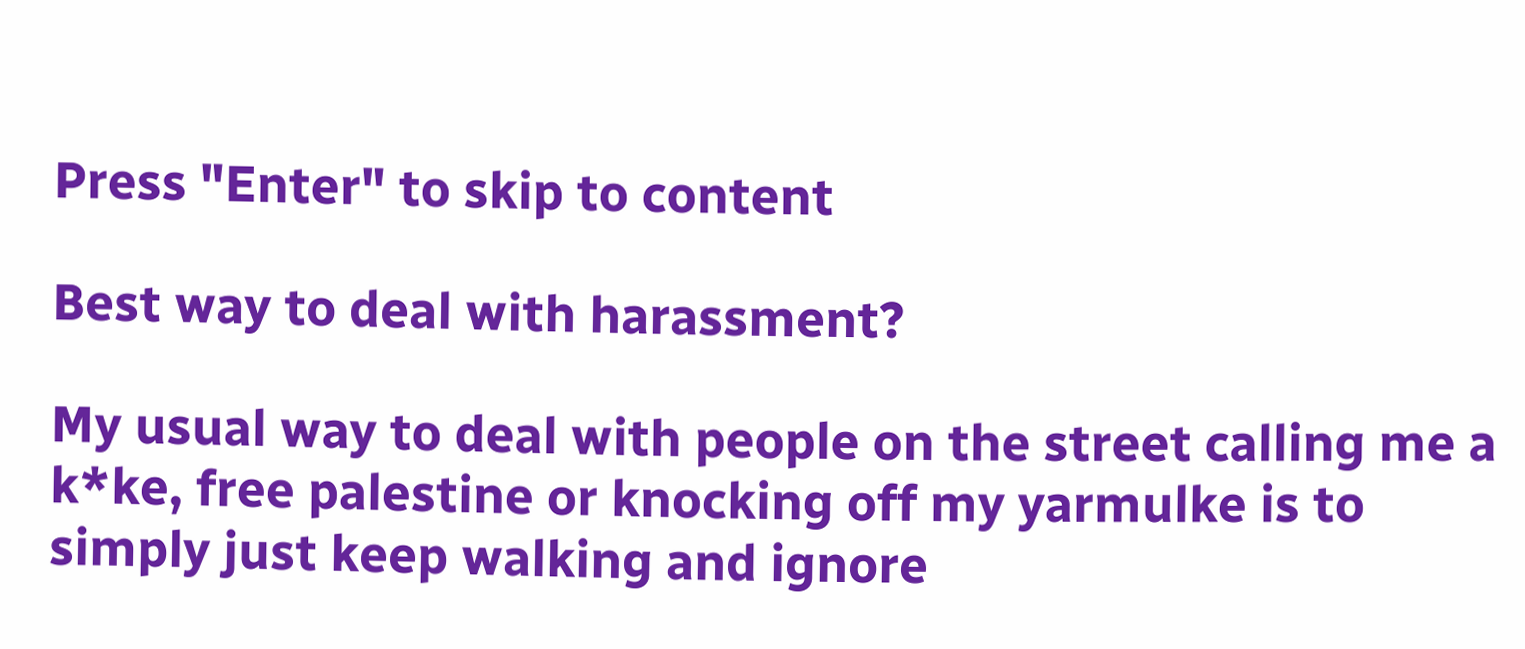Press "Enter" to skip to content

Best way to deal with harassment?

My usual way to deal with people on the street calling me a k*ke, free palestine or knocking off my yarmulke is to simply just keep walking and ignore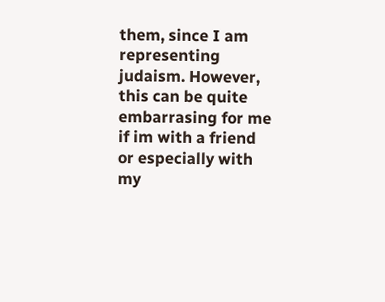them, since I am representing judaism. However, this can be quite embarrasing for me if im with a friend or especially with my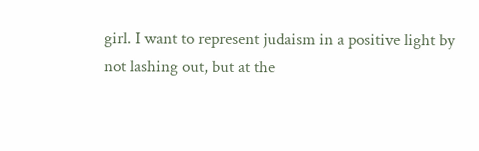girl. I want to represent judaism in a positive light by not lashing out, but at the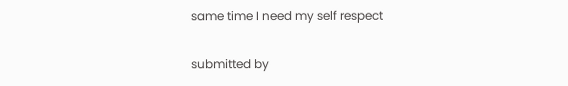same time I need my self respect

submitted by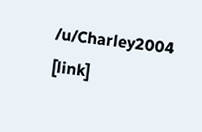/u/Charley2004
[link]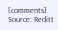[comments]
Source: Reditt